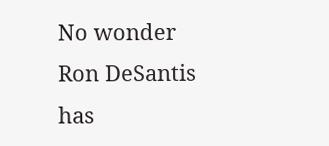No wonder Ron DeSantis has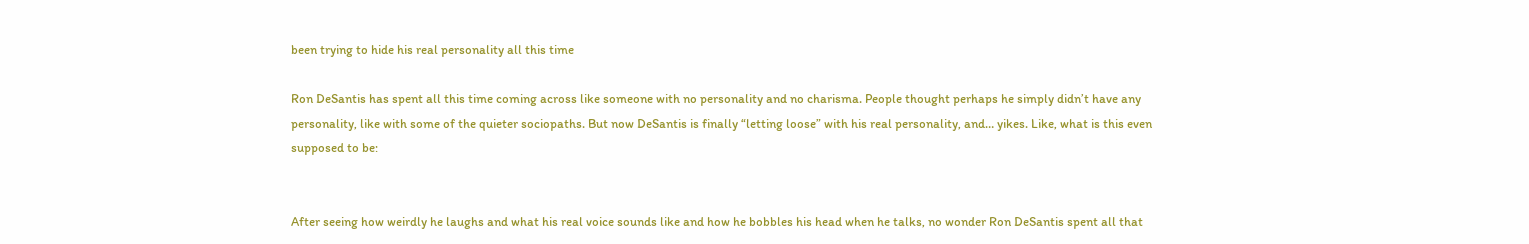been trying to hide his real personality all this time

Ron DeSantis has spent all this time coming across like someone with no personality and no charisma. People thought perhaps he simply didn’t have any personality, like with some of the quieter sociopaths. But now DeSantis is finally “letting loose” with his real personality, and… yikes. Like, what is this even supposed to be:


After seeing how weirdly he laughs and what his real voice sounds like and how he bobbles his head when he talks, no wonder Ron DeSantis spent all that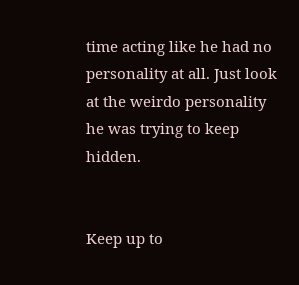time acting like he had no personality at all. Just look at the weirdo personality he was trying to keep hidden.


Keep up to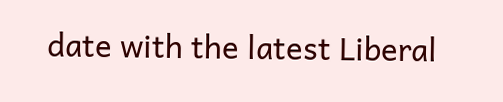date with the latest Liberal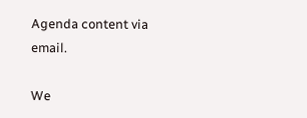Agenda content via email.

We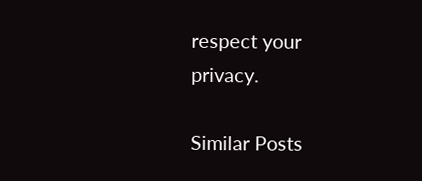respect your privacy.

Similar Posts